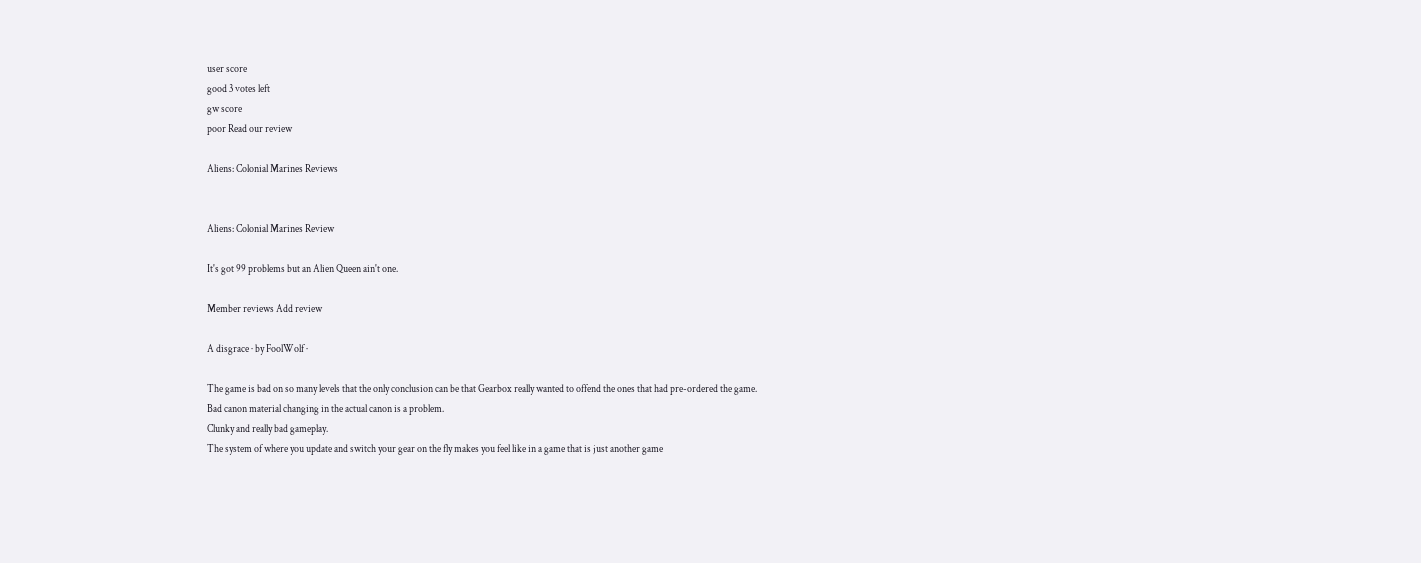user score
good 3 votes left
gw score
poor Read our review

Aliens: Colonial Marines Reviews


Aliens: Colonial Marines Review

It's got 99 problems but an Alien Queen ain't one.

Member reviews Add review

A disgrace · by FoolWolf ·

The game is bad on so many levels that the only conclusion can be that Gearbox really wanted to offend the ones that had pre-ordered the game.
Bad canon material changing in the actual canon is a problem.
Clunky and really bad gameplay.
The system of where you update and switch your gear on the fly makes you feel like in a game that is just another game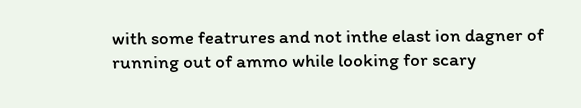with some featrures and not inthe elast ion dagner of running out of ammo while looking for scary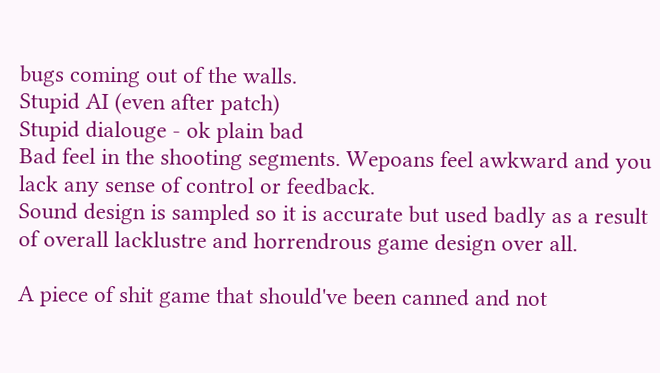bugs coming out of the walls.
Stupid AI (even after patch)
Stupid dialouge - ok plain bad
Bad feel in the shooting segments. Wepoans feel awkward and you lack any sense of control or feedback.
Sound design is sampled so it is accurate but used badly as a result of overall lacklustre and horrendrous game design over all.

A piece of shit game that should've been canned and not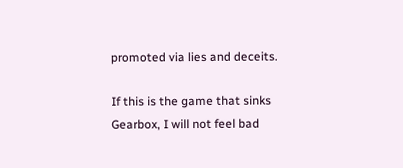promoted via lies and deceits.

If this is the game that sinks Gearbox, I will not feel bad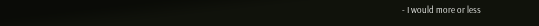- I would more or less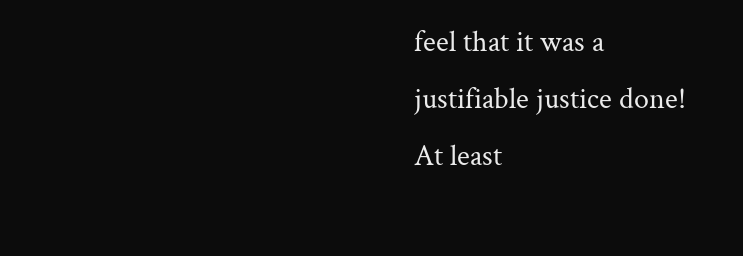feel that it was a justifiable justice done!
At least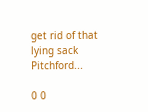get rid of that lying sack Pitchford...

0 0